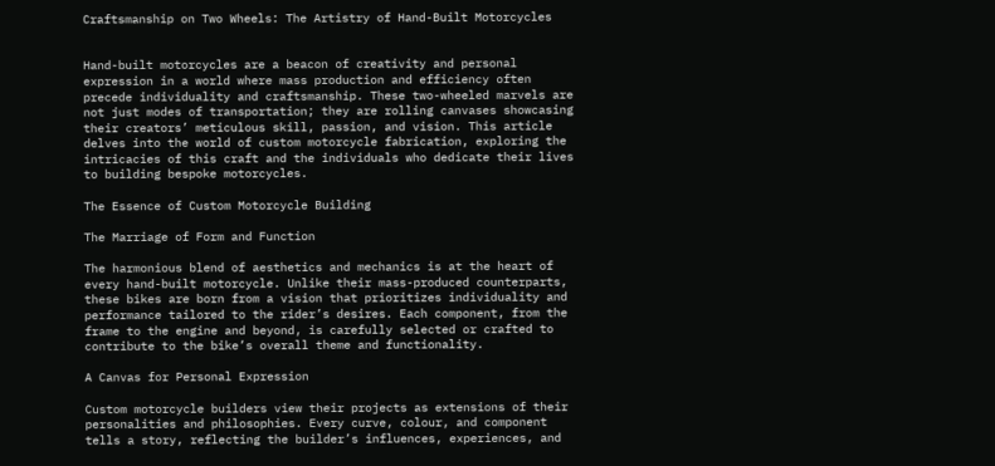Craftsmanship on Two Wheels: The Artistry of Hand-Built Motorcycles


Hand-built motorcycles are a beacon of creativity and personal expression in a world where mass production and efficiency often precede individuality and craftsmanship. These two-wheeled marvels are not just modes of transportation; they are rolling canvases showcasing their creators’ meticulous skill, passion, and vision. This article delves into the world of custom motorcycle fabrication, exploring the intricacies of this craft and the individuals who dedicate their lives to building bespoke motorcycles.

The Essence of Custom Motorcycle Building

The Marriage of Form and Function

The harmonious blend of aesthetics and mechanics is at the heart of every hand-built motorcycle. Unlike their mass-produced counterparts, these bikes are born from a vision that prioritizes individuality and performance tailored to the rider’s desires. Each component, from the frame to the engine and beyond, is carefully selected or crafted to contribute to the bike’s overall theme and functionality.

A Canvas for Personal Expression

Custom motorcycle builders view their projects as extensions of their personalities and philosophies. Every curve, colour, and component tells a story, reflecting the builder’s influences, experiences, and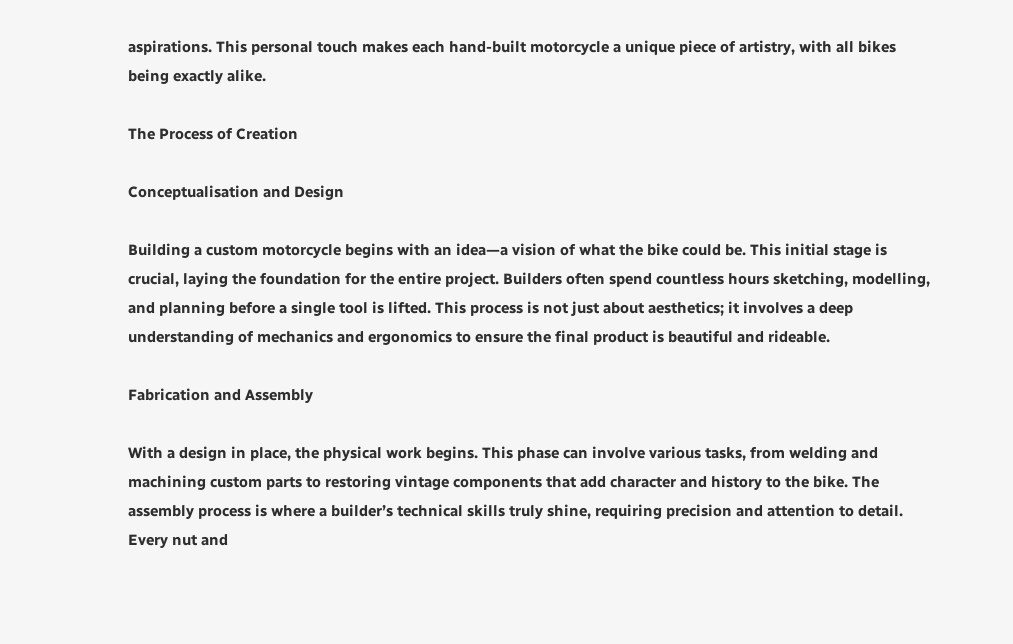aspirations. This personal touch makes each hand-built motorcycle a unique piece of artistry, with all bikes being exactly alike.

The Process of Creation

Conceptualisation and Design

Building a custom motorcycle begins with an idea—a vision of what the bike could be. This initial stage is crucial, laying the foundation for the entire project. Builders often spend countless hours sketching, modelling, and planning before a single tool is lifted. This process is not just about aesthetics; it involves a deep understanding of mechanics and ergonomics to ensure the final product is beautiful and rideable.

Fabrication and Assembly

With a design in place, the physical work begins. This phase can involve various tasks, from welding and machining custom parts to restoring vintage components that add character and history to the bike. The assembly process is where a builder’s technical skills truly shine, requiring precision and attention to detail. Every nut and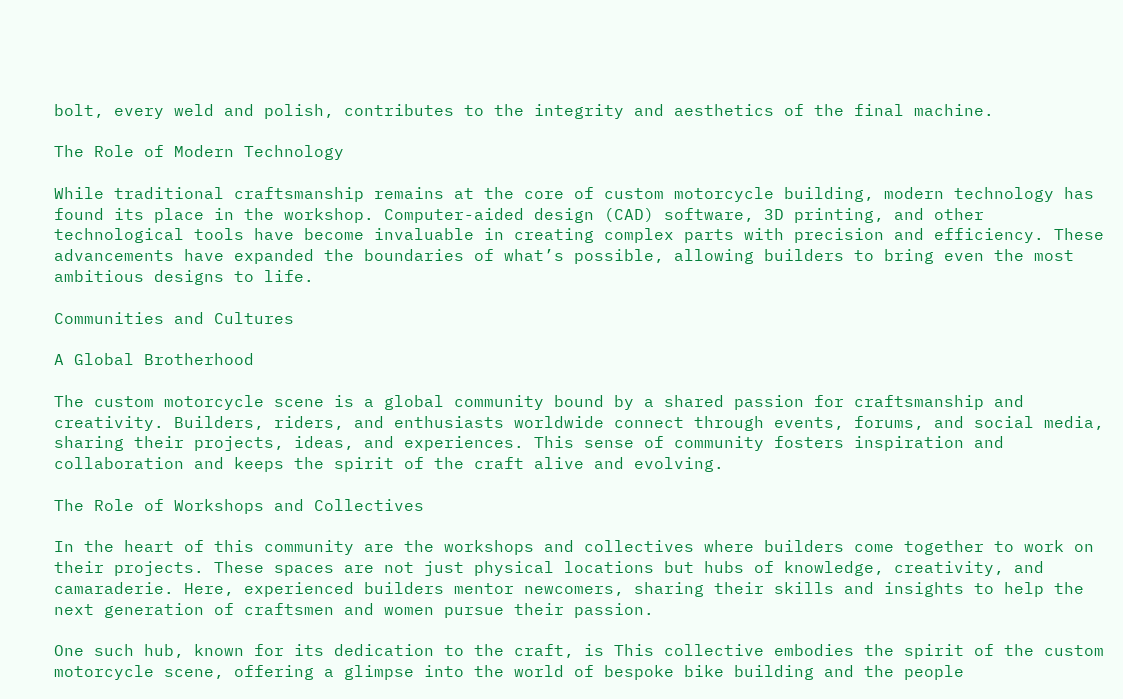bolt, every weld and polish, contributes to the integrity and aesthetics of the final machine.

The Role of Modern Technology

While traditional craftsmanship remains at the core of custom motorcycle building, modern technology has found its place in the workshop. Computer-aided design (CAD) software, 3D printing, and other technological tools have become invaluable in creating complex parts with precision and efficiency. These advancements have expanded the boundaries of what’s possible, allowing builders to bring even the most ambitious designs to life.

Communities and Cultures

A Global Brotherhood

The custom motorcycle scene is a global community bound by a shared passion for craftsmanship and creativity. Builders, riders, and enthusiasts worldwide connect through events, forums, and social media, sharing their projects, ideas, and experiences. This sense of community fosters inspiration and collaboration and keeps the spirit of the craft alive and evolving.

The Role of Workshops and Collectives

In the heart of this community are the workshops and collectives where builders come together to work on their projects. These spaces are not just physical locations but hubs of knowledge, creativity, and camaraderie. Here, experienced builders mentor newcomers, sharing their skills and insights to help the next generation of craftsmen and women pursue their passion.

One such hub, known for its dedication to the craft, is This collective embodies the spirit of the custom motorcycle scene, offering a glimpse into the world of bespoke bike building and the people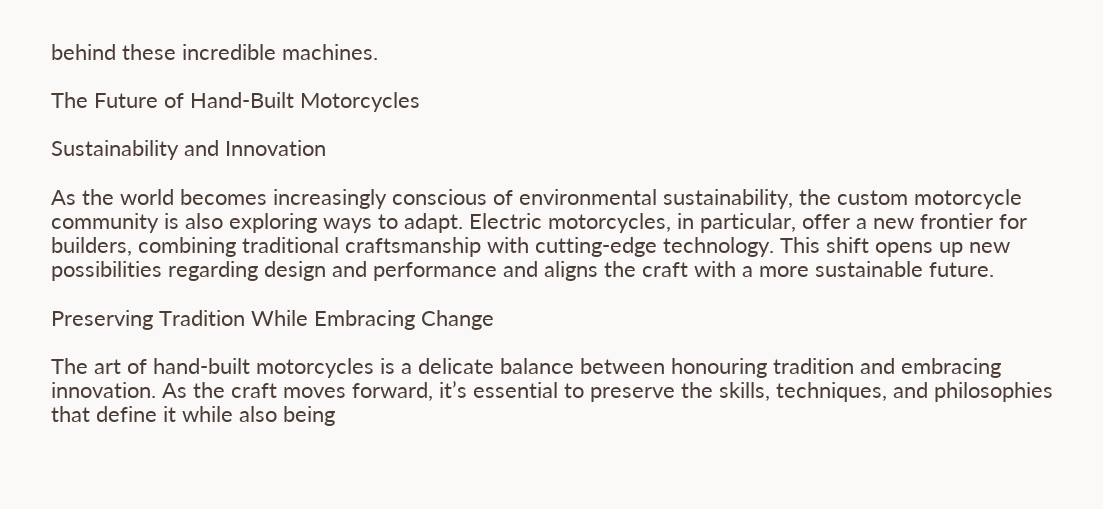behind these incredible machines.

The Future of Hand-Built Motorcycles

Sustainability and Innovation

As the world becomes increasingly conscious of environmental sustainability, the custom motorcycle community is also exploring ways to adapt. Electric motorcycles, in particular, offer a new frontier for builders, combining traditional craftsmanship with cutting-edge technology. This shift opens up new possibilities regarding design and performance and aligns the craft with a more sustainable future.

Preserving Tradition While Embracing Change

The art of hand-built motorcycles is a delicate balance between honouring tradition and embracing innovation. As the craft moves forward, it’s essential to preserve the skills, techniques, and philosophies that define it while also being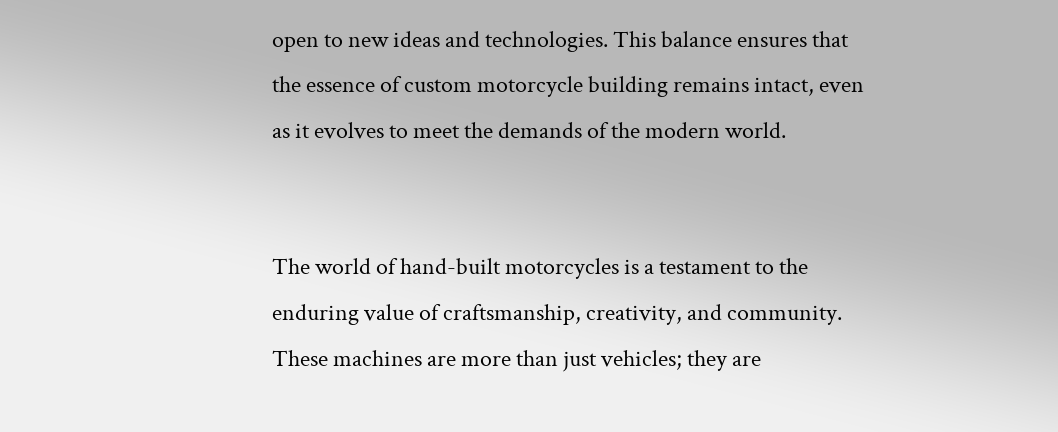open to new ideas and technologies. This balance ensures that the essence of custom motorcycle building remains intact, even as it evolves to meet the demands of the modern world.


The world of hand-built motorcycles is a testament to the enduring value of craftsmanship, creativity, and community. These machines are more than just vehicles; they are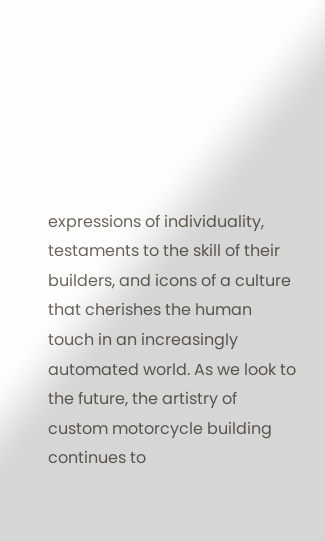expressions of individuality, testaments to the skill of their builders, and icons of a culture that cherishes the human touch in an increasingly automated world. As we look to the future, the artistry of custom motorcycle building continues to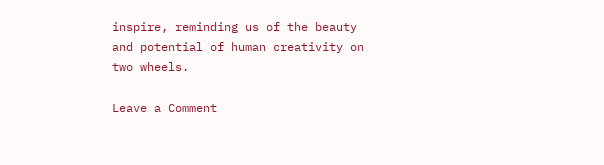inspire, reminding us of the beauty and potential of human creativity on two wheels.

Leave a Comment